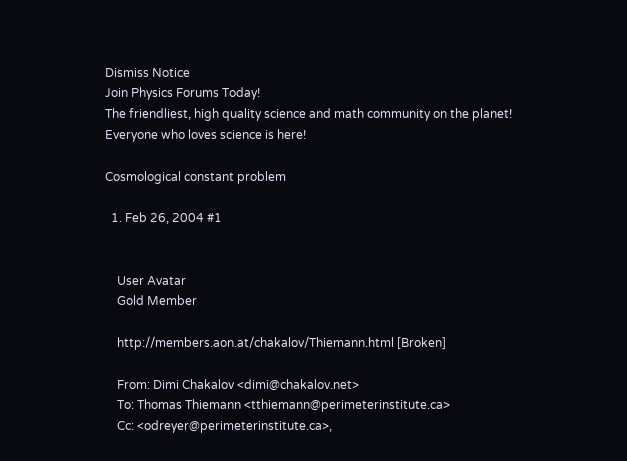Dismiss Notice
Join Physics Forums Today!
The friendliest, high quality science and math community on the planet! Everyone who loves science is here!

Cosmological constant problem

  1. Feb 26, 2004 #1


    User Avatar
    Gold Member

    http://members.aon.at/chakalov/Thiemann.html [Broken]

    From: Dimi Chakalov <dimi@chakalov.net>
    To: Thomas Thiemann <tthiemann@perimeterinstitute.ca>
    Cc: <odreyer@perimeterinstitute.ca>,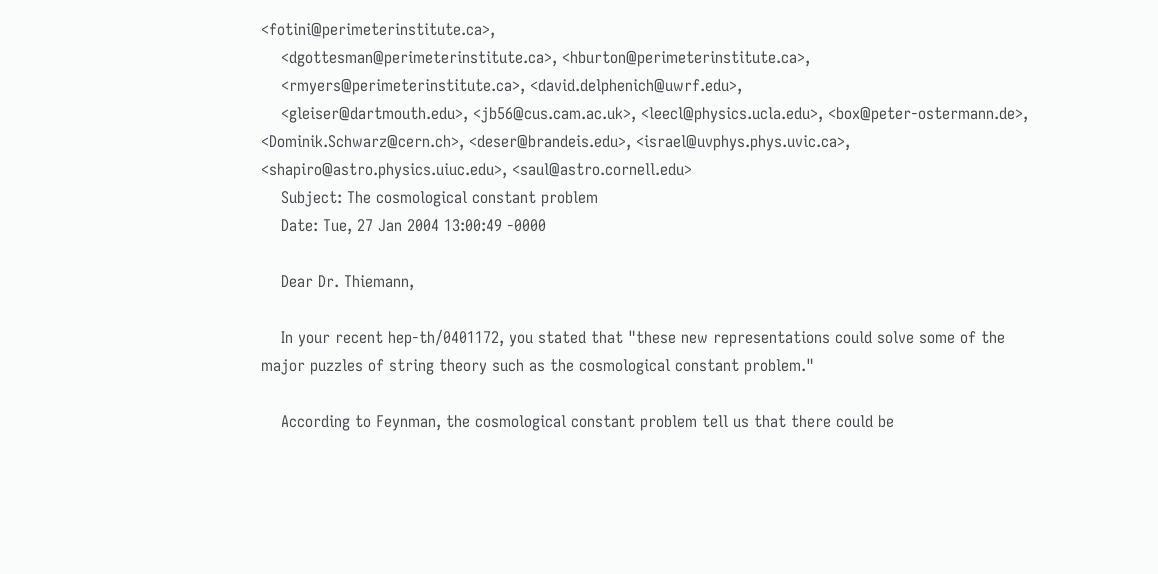<fotini@perimeterinstitute.ca>,
    <dgottesman@perimeterinstitute.ca>, <hburton@perimeterinstitute.ca>,
    <rmyers@perimeterinstitute.ca>, <david.delphenich@uwrf.edu>,
    <gleiser@dartmouth.edu>, <jb56@cus.cam.ac.uk>, <leecl@physics.ucla.edu>, <box@peter-ostermann.de>, <Dominik.Schwarz@cern.ch>, <deser@brandeis.edu>, <israel@uvphys.phys.uvic.ca>, <shapiro@astro.physics.uiuc.edu>, <saul@astro.cornell.edu>
    Subject: The cosmological constant problem
    Date: Tue, 27 Jan 2004 13:00:49 -0000

    Dear Dr. Thiemann,

    In your recent hep-th/0401172, you stated that "these new representations could solve some of the major puzzles of string theory such as the cosmological constant problem."

    According to Feynman, the cosmological constant problem tell us that there could be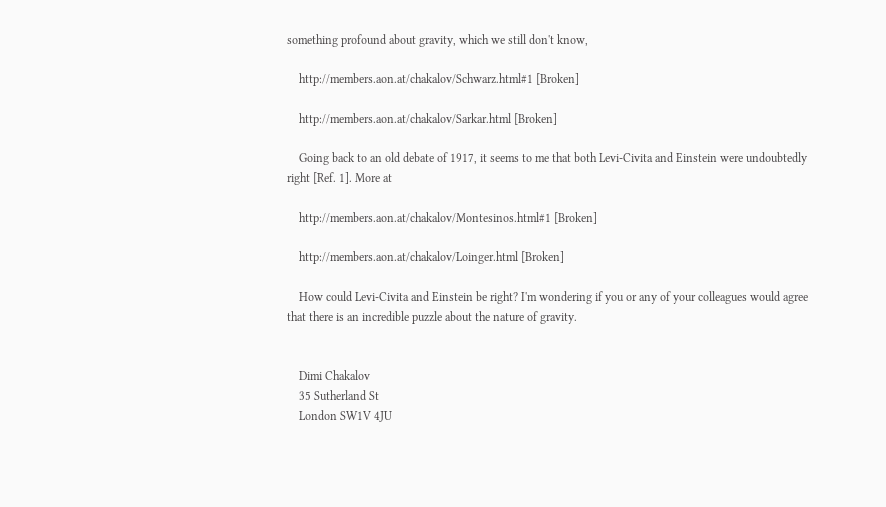something profound about gravity, which we still don't know,

    http://members.aon.at/chakalov/Schwarz.html#1 [Broken]

    http://members.aon.at/chakalov/Sarkar.html [Broken]

    Going back to an old debate of 1917, it seems to me that both Levi-Civita and Einstein were undoubtedly right [Ref. 1]. More at

    http://members.aon.at/chakalov/Montesinos.html#1 [Broken]

    http://members.aon.at/chakalov/Loinger.html [Broken]

    How could Levi-Civita and Einstein be right? I'm wondering if you or any of your colleagues would agree that there is an incredible puzzle about the nature of gravity.


    Dimi Chakalov
    35 Sutherland St
    London SW1V 4JU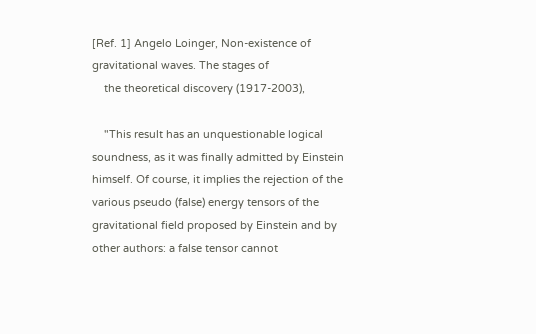[Ref. 1] Angelo Loinger, Non-existence of gravitational waves. The stages of
    the theoretical discovery (1917-2003),

    "This result has an unquestionable logical soundness, as it was finally admitted by Einstein himself. Of course, it implies the rejection of the various pseudo (false) energy tensors of the gravitational field proposed by Einstein and by other authors: a false tensor cannot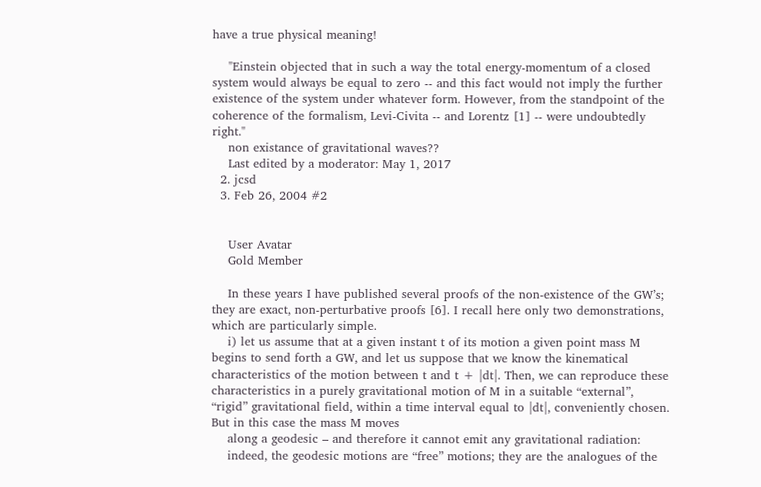have a true physical meaning!

    "Einstein objected that in such a way the total energy-momentum of a closed system would always be equal to zero -- and this fact would not imply the further existence of the system under whatever form. However, from the standpoint of the coherence of the formalism, Levi-Civita -- and Lorentz [1] -- were undoubtedly right."
    non existance of gravitational waves??
    Last edited by a moderator: May 1, 2017
  2. jcsd
  3. Feb 26, 2004 #2


    User Avatar
    Gold Member

    In these years I have published several proofs of the non-existence of the GW’s; they are exact, non-perturbative proofs [6]. I recall here only two demonstrations, which are particularly simple.
    i) let us assume that at a given instant t of its motion a given point mass M begins to send forth a GW, and let us suppose that we know the kinematical characteristics of the motion between t and t + |dt|. Then, we can reproduce these characteristics in a purely gravitational motion of M in a suitable “external”, “rigid” gravitational field, within a time interval equal to |dt|, conveniently chosen. But in this case the mass M moves
    along a geodesic – and therefore it cannot emit any gravitational radiation:
    indeed, the geodesic motions are “free” motions; they are the analogues of the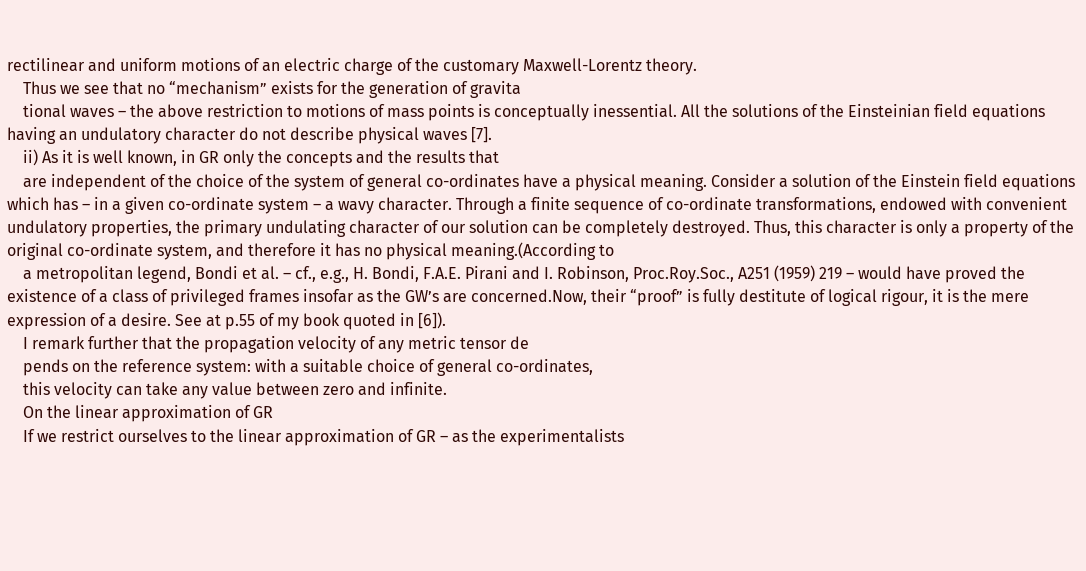rectilinear and uniform motions of an electric charge of the customary Maxwell-Lorentz theory.
    Thus we see that no “mechanism” exists for the generation of gravita
    tional waves – the above restriction to motions of mass points is conceptually inessential. All the solutions of the Einsteinian field equations having an undulatory character do not describe physical waves [7].
    ii) As it is well known, in GR only the concepts and the results that
    are independent of the choice of the system of general co-ordinates have a physical meaning. Consider a solution of the Einstein field equations which has – in a given co-ordinate system – a wavy character. Through a finite sequence of co-ordinate transformations, endowed with convenient undulatory properties, the primary undulating character of our solution can be completely destroyed. Thus, this character is only a property of the original co-ordinate system, and therefore it has no physical meaning.(According to
    a metropolitan legend, Bondi et al. – cf., e.g., H. Bondi, F.A.E. Pirani and I. Robinson, Proc.Roy.Soc., A251 (1959) 219 – would have proved the existence of a class of privileged frames insofar as the GW’s are concerned.Now, their “proof” is fully destitute of logical rigour, it is the mere expression of a desire. See at p.55 of my book quoted in [6]).
    I remark further that the propagation velocity of any metric tensor de
    pends on the reference system: with a suitable choice of general co-ordinates,
    this velocity can take any value between zero and infinite.
    On the linear approximation of GR
    If we restrict ourselves to the linear approximation of GR – as the experimentalists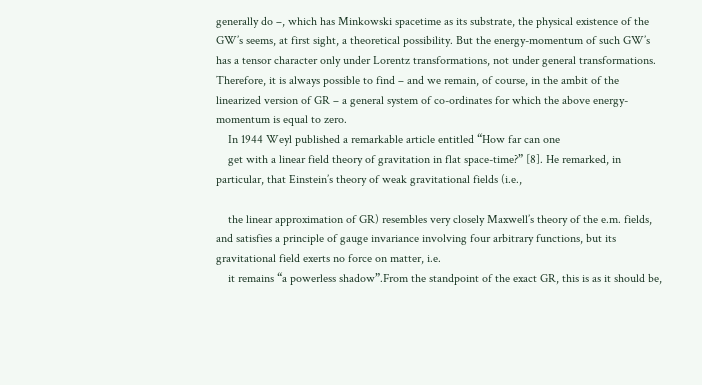generally do –, which has Minkowski spacetime as its substrate, the physical existence of the GW’s seems, at first sight, a theoretical possibility. But the energy-momentum of such GW’s has a tensor character only under Lorentz transformations, not under general transformations. Therefore, it is always possible to find – and we remain, of course, in the ambit of the linearized version of GR – a general system of co-ordinates for which the above energy-momentum is equal to zero.
    In 1944 Weyl published a remarkable article entitled “How far can one
    get with a linear field theory of gravitation in flat space-time?” [8]. He remarked, in particular, that Einstein’s theory of weak gravitational fields (i.e.,

    the linear approximation of GR) resembles very closely Maxwell’s theory of the e.m. fields, and satisfies a principle of gauge invariance involving four arbitrary functions, but its gravitational field exerts no force on matter, i.e.
    it remains “a powerless shadow”.From the standpoint of the exact GR, this is as it should be,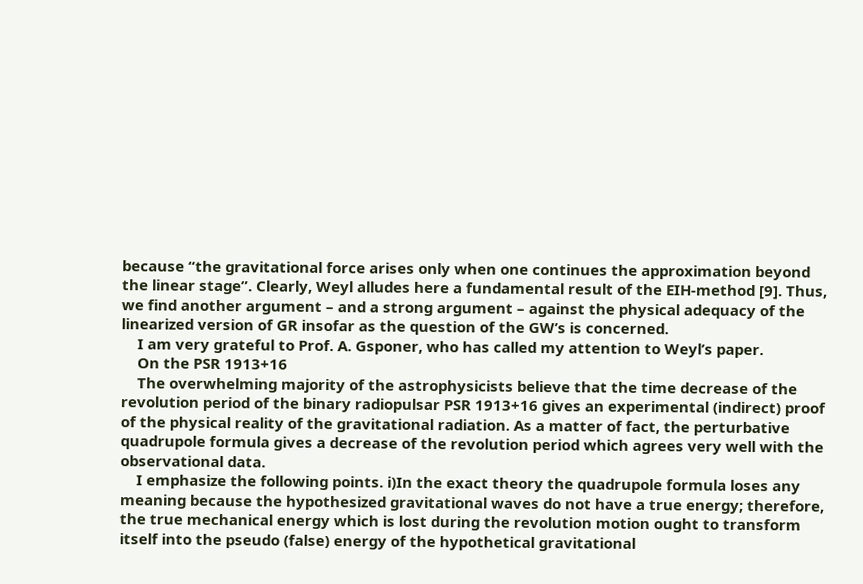because “the gravitational force arises only when one continues the approximation beyond the linear stage”. Clearly, Weyl alludes here a fundamental result of the EIH-method [9]. Thus, we find another argument – and a strong argument – against the physical adequacy of the linearized version of GR insofar as the question of the GW’s is concerned.
    I am very grateful to Prof. A. Gsponer, who has called my attention to Weyl’s paper.
    On the PSR 1913+16
    The overwhelming majority of the astrophysicists believe that the time decrease of the revolution period of the binary radiopulsar PSR 1913+16 gives an experimental (indirect) proof of the physical reality of the gravitational radiation. As a matter of fact, the perturbative quadrupole formula gives a decrease of the revolution period which agrees very well with the observational data.
    I emphasize the following points. i)In the exact theory the quadrupole formula loses any meaning because the hypothesized gravitational waves do not have a true energy; therefore, the true mechanical energy which is lost during the revolution motion ought to transform itself into the pseudo (false) energy of the hypothetical gravitational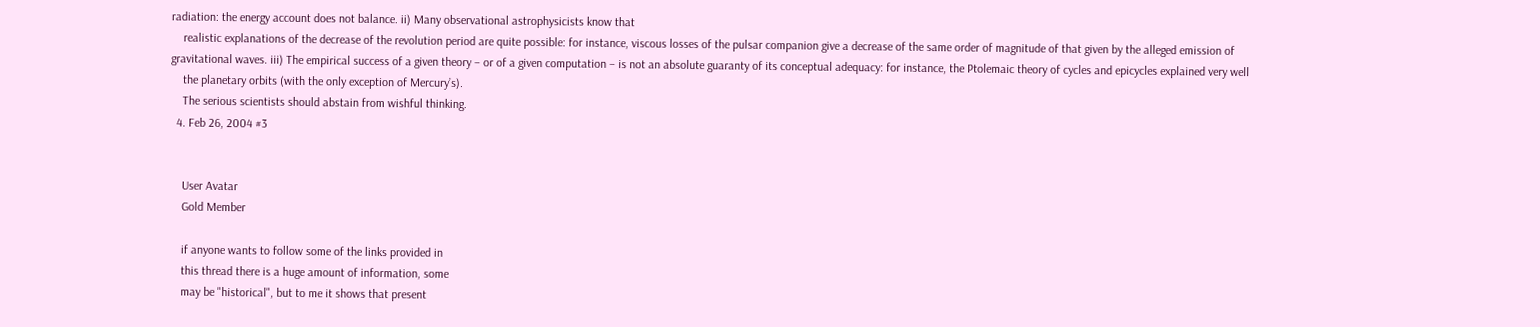radiation: the energy account does not balance. ii) Many observational astrophysicists know that
    realistic explanations of the decrease of the revolution period are quite possible: for instance, viscous losses of the pulsar companion give a decrease of the same order of magnitude of that given by the alleged emission of gravitational waves. iii) The empirical success of a given theory – or of a given computation – is not an absolute guaranty of its conceptual adequacy: for instance, the Ptolemaic theory of cycles and epicycles explained very well
    the planetary orbits (with the only exception of Mercury’s).
    The serious scientists should abstain from wishful thinking.
  4. Feb 26, 2004 #3


    User Avatar
    Gold Member

    if anyone wants to follow some of the links provided in
    this thread there is a huge amount of information, some
    may be "historical", but to me it shows that present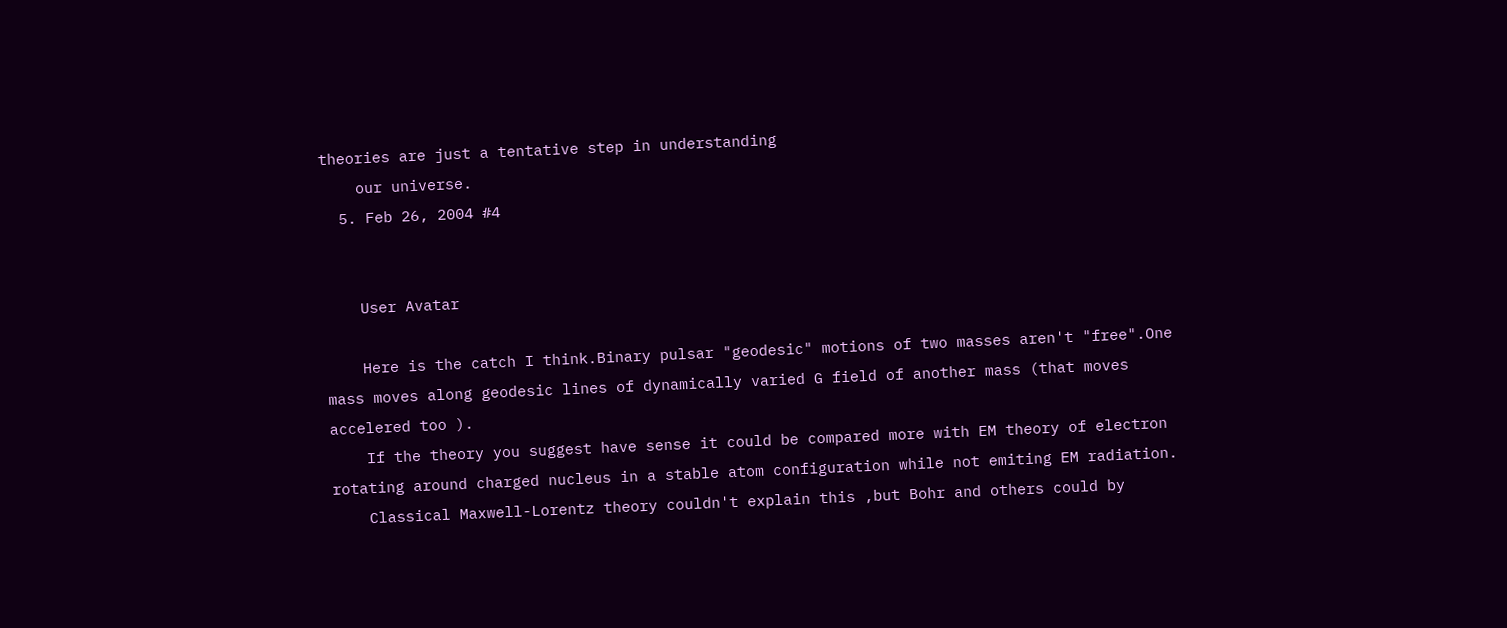theories are just a tentative step in understanding
    our universe.
  5. Feb 26, 2004 #4


    User Avatar

    Here is the catch I think.Binary pulsar "geodesic" motions of two masses aren't "free".One mass moves along geodesic lines of dynamically varied G field of another mass (that moves accelered too ).
    If the theory you suggest have sense it could be compared more with EM theory of electron rotating around charged nucleus in a stable atom configuration while not emiting EM radiation.
    Classical Maxwell-Lorentz theory couldn't explain this ,but Bohr and others could by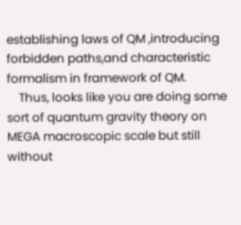establishing laws of QM ,introducing forbidden paths,and characteristic formalism in framework of QM.
    Thus, looks like you are doing some sort of quantum gravity theory on MEGA macroscopic scale but still without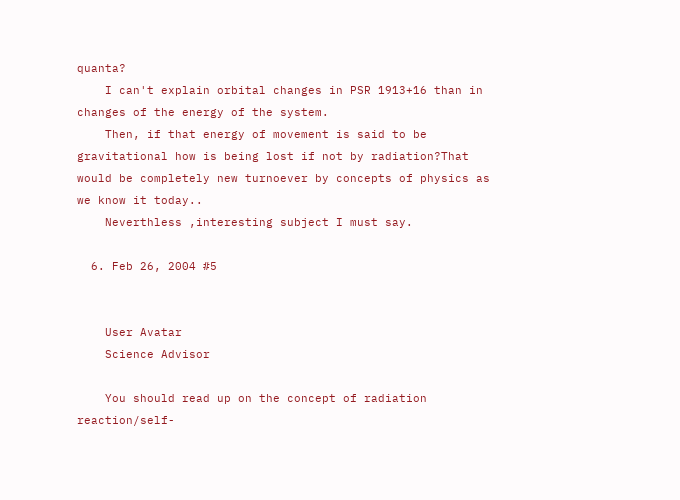quanta?
    I can't explain orbital changes in PSR 1913+16 than in changes of the energy of the system.
    Then, if that energy of movement is said to be gravitational how is being lost if not by radiation?That would be completely new turnoever by concepts of physics as we know it today..
    Neverthless ,interesting subject I must say.

  6. Feb 26, 2004 #5


    User Avatar
    Science Advisor

    You should read up on the concept of radiation reaction/self-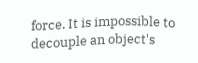force. It is impossible to decouple an object's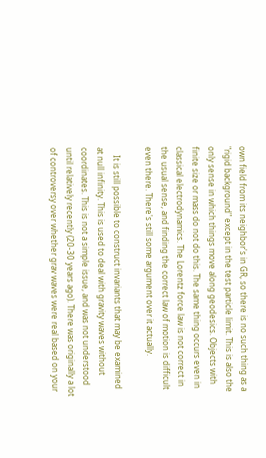own field from its neighbor's in GR, so there is no such thing as a "rigid background" except in the test particle limit. This is also the only sense in which things move along geodesics. Objects with finite size or mass do not do this. The same thing occurs even in classical electrodynamics. The Lorentz force law is not correct in the usual sense, and finding the correct law of motion is difficult even there. There's still some argument over it actually.

    It is still possible to construct invariants that may be examined at null infinity. This is used to deal with gravity waves without coordinates. This is not a simple issue, and was not understood until relatively recently (20-30 years ago). There was originally a lot of controversy over whether grav waves were real based on your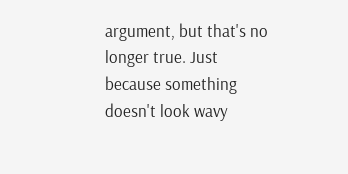argument, but that's no longer true. Just because something doesn't look wavy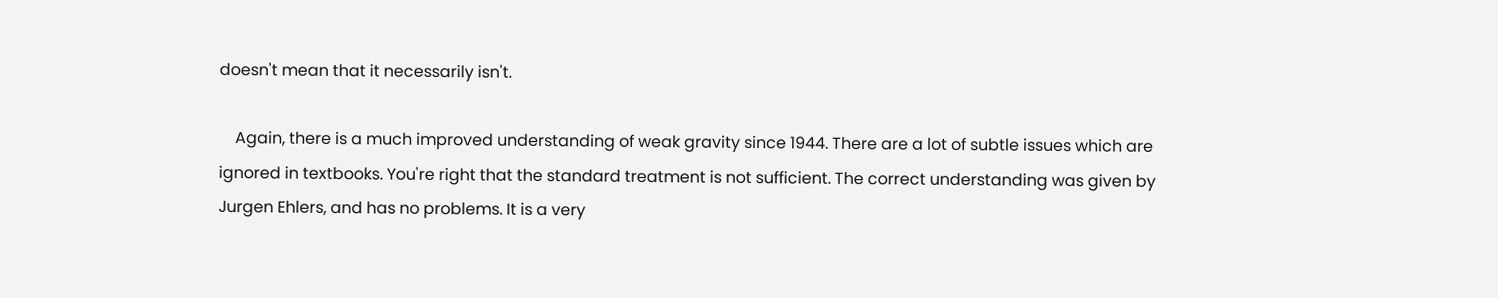doesn't mean that it necessarily isn't.

    Again, there is a much improved understanding of weak gravity since 1944. There are a lot of subtle issues which are ignored in textbooks. You're right that the standard treatment is not sufficient. The correct understanding was given by Jurgen Ehlers, and has no problems. It is a very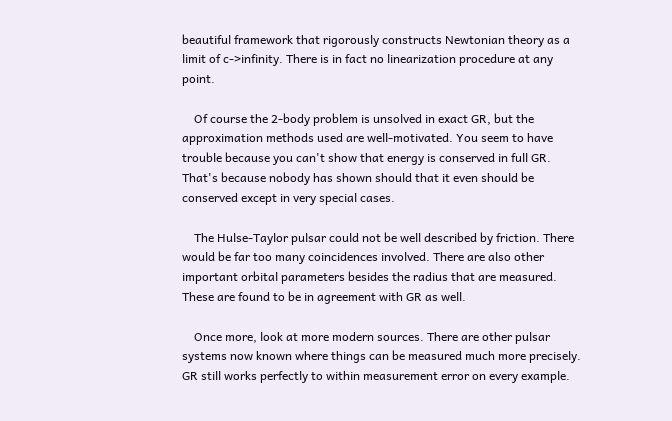beautiful framework that rigorously constructs Newtonian theory as a limit of c->infinity. There is in fact no linearization procedure at any point.

    Of course the 2-body problem is unsolved in exact GR, but the approximation methods used are well-motivated. You seem to have trouble because you can't show that energy is conserved in full GR. That's because nobody has shown should that it even should be conserved except in very special cases.

    The Hulse-Taylor pulsar could not be well described by friction. There would be far too many coincidences involved. There are also other important orbital parameters besides the radius that are measured. These are found to be in agreement with GR as well.

    Once more, look at more modern sources. There are other pulsar systems now known where things can be measured much more precisely. GR still works perfectly to within measurement error on every example.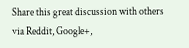Share this great discussion with others via Reddit, Google+,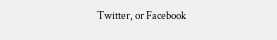Twitter, or Facebook